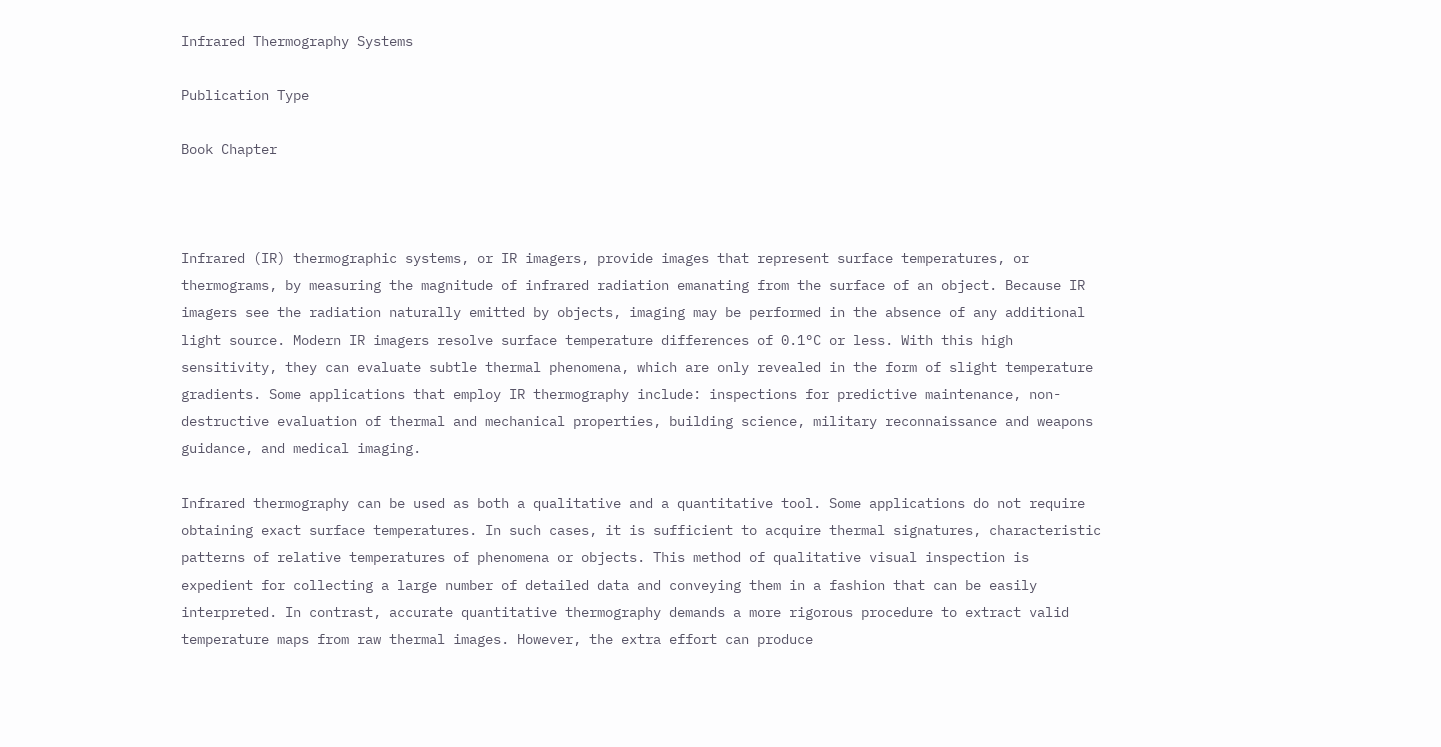Infrared Thermography Systems

Publication Type

Book Chapter



Infrared (IR) thermographic systems, or IR imagers, provide images that represent surface temperatures, or thermograms, by measuring the magnitude of infrared radiation emanating from the surface of an object. Because IR imagers see the radiation naturally emitted by objects, imaging may be performed in the absence of any additional light source. Modern IR imagers resolve surface temperature differences of 0.1°C or less. With this high sensitivity, they can evaluate subtle thermal phenomena, which are only revealed in the form of slight temperature gradients. Some applications that employ IR thermography include: inspections for predictive maintenance, non-destructive evaluation of thermal and mechanical properties, building science, military reconnaissance and weapons guidance, and medical imaging.

Infrared thermography can be used as both a qualitative and a quantitative tool. Some applications do not require obtaining exact surface temperatures. In such cases, it is sufficient to acquire thermal signatures, characteristic patterns of relative temperatures of phenomena or objects. This method of qualitative visual inspection is expedient for collecting a large number of detailed data and conveying them in a fashion that can be easily interpreted. In contrast, accurate quantitative thermography demands a more rigorous procedure to extract valid temperature maps from raw thermal images. However, the extra effort can produce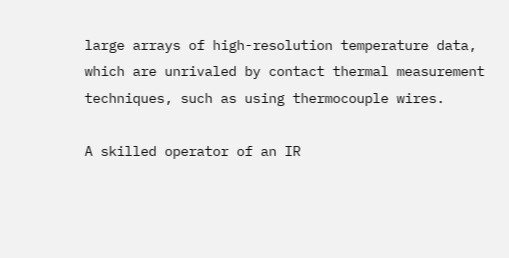large arrays of high-resolution temperature data, which are unrivaled by contact thermal measurement techniques, such as using thermocouple wires.

A skilled operator of an IR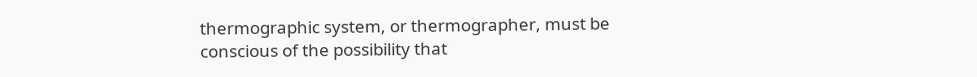thermographic system, or thermographer, must be conscious of the possibility that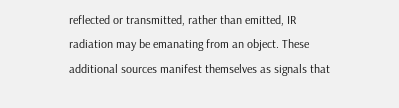reflected or transmitted, rather than emitted, IR radiation may be emanating from an object. These additional sources manifest themselves as signals that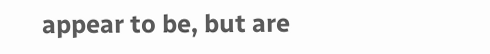appear to be, but are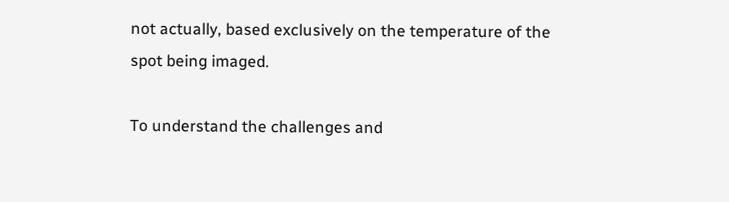not actually, based exclusively on the temperature of the spot being imaged.

To understand the challenges and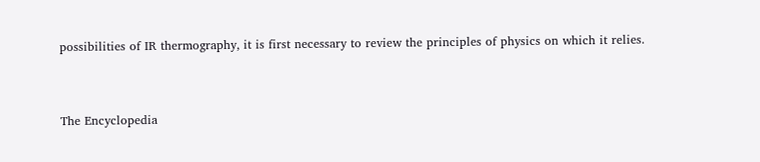possibilities of IR thermography, it is first necessary to review the principles of physics on which it relies.


The Encyclopedia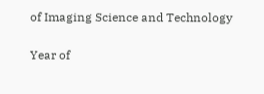of Imaging Science and Technology

Year of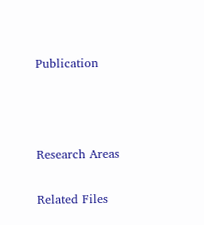Publication



Research Areas

Related Files